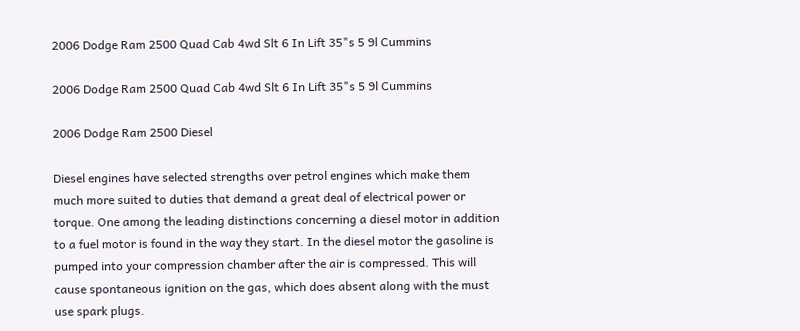2006 Dodge Ram 2500 Quad Cab 4wd Slt 6 In Lift 35"s 5 9l Cummins

2006 Dodge Ram 2500 Quad Cab 4wd Slt 6 In Lift 35"s 5 9l Cummins

2006 Dodge Ram 2500 Diesel

Diesel engines have selected strengths over petrol engines which make them much more suited to duties that demand a great deal of electrical power or torque. One among the leading distinctions concerning a diesel motor in addition to a fuel motor is found in the way they start. In the diesel motor the gasoline is pumped into your compression chamber after the air is compressed. This will cause spontaneous ignition on the gas, which does absent along with the must use spark plugs.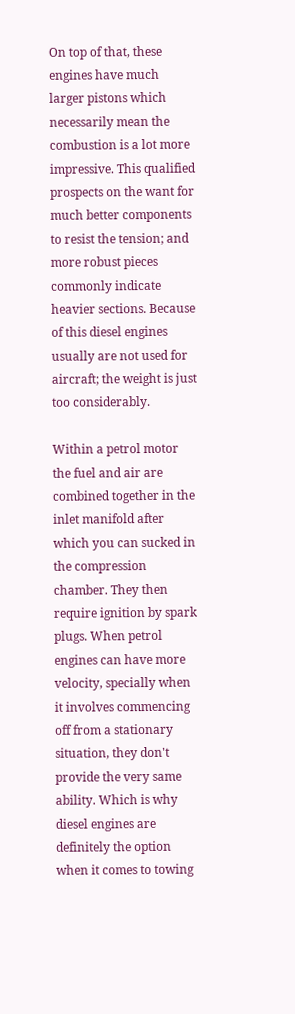On top of that, these engines have much larger pistons which necessarily mean the combustion is a lot more impressive. This qualified prospects on the want for much better components to resist the tension; and more robust pieces commonly indicate heavier sections. Because of this diesel engines usually are not used for aircraft; the weight is just too considerably.

Within a petrol motor the fuel and air are combined together in the inlet manifold after which you can sucked in the compression chamber. They then require ignition by spark plugs. When petrol engines can have more velocity, specially when it involves commencing off from a stationary situation, they don't provide the very same ability. Which is why diesel engines are definitely the option when it comes to towing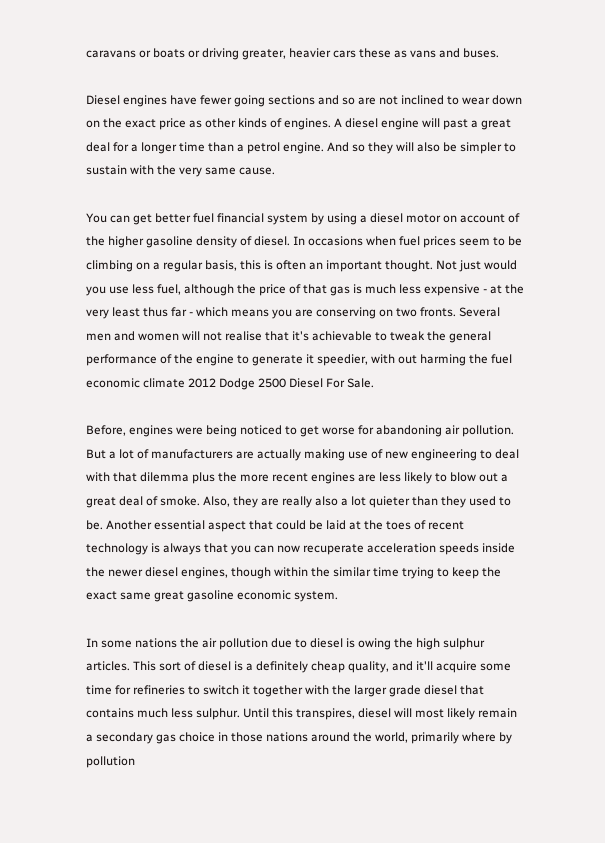caravans or boats or driving greater, heavier cars these as vans and buses.

Diesel engines have fewer going sections and so are not inclined to wear down on the exact price as other kinds of engines. A diesel engine will past a great deal for a longer time than a petrol engine. And so they will also be simpler to sustain with the very same cause.

You can get better fuel financial system by using a diesel motor on account of the higher gasoline density of diesel. In occasions when fuel prices seem to be climbing on a regular basis, this is often an important thought. Not just would you use less fuel, although the price of that gas is much less expensive - at the very least thus far - which means you are conserving on two fronts. Several men and women will not realise that it's achievable to tweak the general performance of the engine to generate it speedier, with out harming the fuel economic climate 2012 Dodge 2500 Diesel For Sale.

Before, engines were being noticed to get worse for abandoning air pollution. But a lot of manufacturers are actually making use of new engineering to deal with that dilemma plus the more recent engines are less likely to blow out a great deal of smoke. Also, they are really also a lot quieter than they used to be. Another essential aspect that could be laid at the toes of recent technology is always that you can now recuperate acceleration speeds inside the newer diesel engines, though within the similar time trying to keep the exact same great gasoline economic system.

In some nations the air pollution due to diesel is owing the high sulphur articles. This sort of diesel is a definitely cheap quality, and it'll acquire some time for refineries to switch it together with the larger grade diesel that contains much less sulphur. Until this transpires, diesel will most likely remain a secondary gas choice in those nations around the world, primarily where by pollution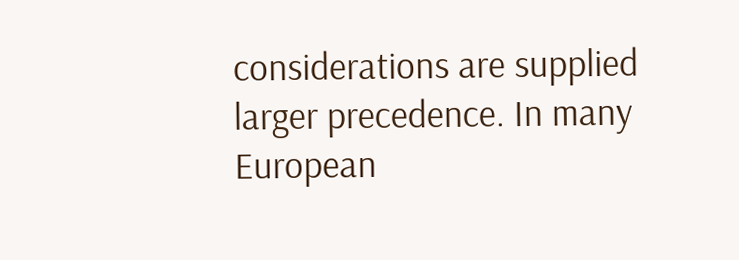considerations are supplied larger precedence. In many European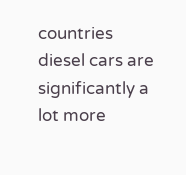countries diesel cars are significantly a lot more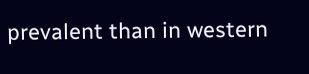prevalent than in western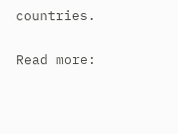countries.

Read more: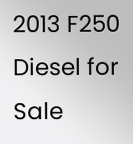2013 F250 Diesel for Sale